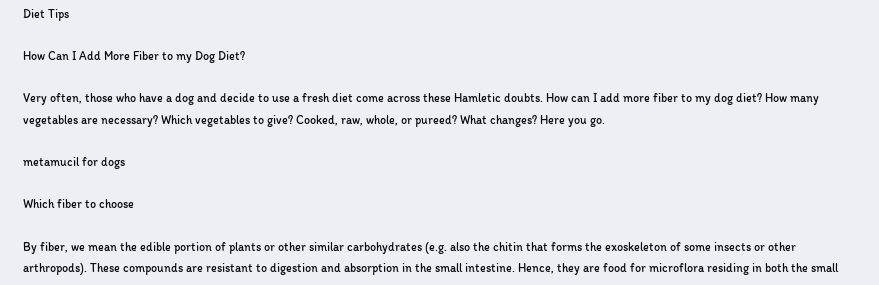Diet Tips

How Can I Add More Fiber to my Dog Diet?

Very often, those who have a dog and decide to use a fresh diet come across these Hamletic doubts. How can I add more fiber to my dog diet? How many vegetables are necessary? Which vegetables to give? Cooked, raw, whole, or pureed? What changes? Here you go.

metamucil for dogs

Which fiber to choose

By fiber, we mean the edible portion of plants or other similar carbohydrates (e.g. also the chitin that forms the exoskeleton of some insects or other arthropods). These compounds are resistant to digestion and absorption in the small intestine. Hence, they are food for microflora residing in both the small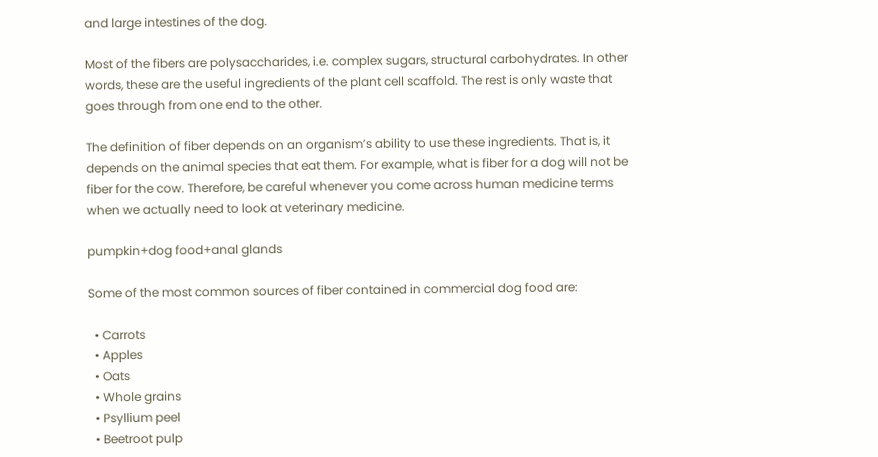and large intestines of the dog.

Most of the fibers are polysaccharides, i.e. complex sugars, structural carbohydrates. In other words, these are the useful ingredients of the plant cell scaffold. The rest is only waste that goes through from one end to the other.

The definition of fiber depends on an organism’s ability to use these ingredients. That is, it depends on the animal species that eat them. For example, what is fiber for a dog will not be fiber for the cow. Therefore, be careful whenever you come across human medicine terms when we actually need to look at veterinary medicine.

pumpkin+dog food+anal glands

Some of the most common sources of fiber contained in commercial dog food are:

  • Carrots
  • Apples
  • Oats
  • Whole grains
  • Psyllium peel
  • Beetroot pulp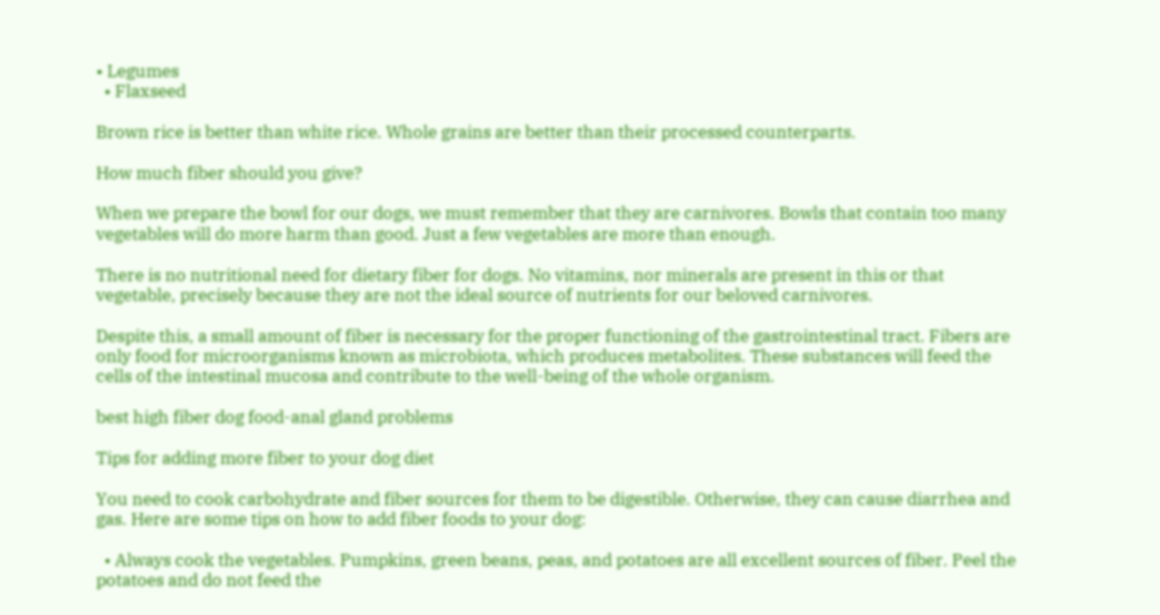• Legumes
  • Flaxseed

Brown rice is better than white rice. Whole grains are better than their processed counterparts.

How much fiber should you give?

When we prepare the bowl for our dogs, we must remember that they are carnivores. Bowls that contain too many vegetables will do more harm than good. Just a few vegetables are more than enough.

There is no nutritional need for dietary fiber for dogs. No vitamins, nor minerals are present in this or that vegetable, precisely because they are not the ideal source of nutrients for our beloved carnivores.

Despite this, a small amount of fiber is necessary for the proper functioning of the gastrointestinal tract. Fibers are only food for microorganisms known as microbiota, which produces metabolites. These substances will feed the cells of the intestinal mucosa and contribute to the well-being of the whole organism.

best high fiber dog food-anal gland problems

Tips for adding more fiber to your dog diet

You need to cook carbohydrate and fiber sources for them to be digestible. Otherwise, they can cause diarrhea and gas. Here are some tips on how to add fiber foods to your dog:

  • Always cook the vegetables. Pumpkins, green beans, peas, and potatoes are all excellent sources of fiber. Peel the potatoes and do not feed the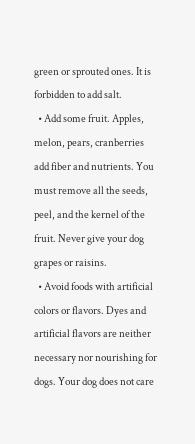green or sprouted ones. It is forbidden to add salt.
  • Add some fruit. Apples, melon, pears, cranberries add fiber and nutrients. You must remove all the seeds, peel, and the kernel of the fruit. Never give your dog grapes or raisins.
  • Avoid foods with artificial colors or flavors. Dyes and artificial flavors are neither necessary nor nourishing for dogs. Your dog does not care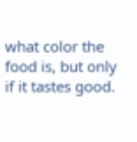what color the food is, but only if it tastes good.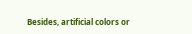Besides, artificial colors or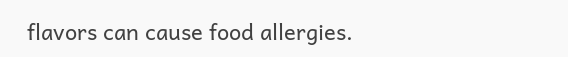flavors can cause food allergies.